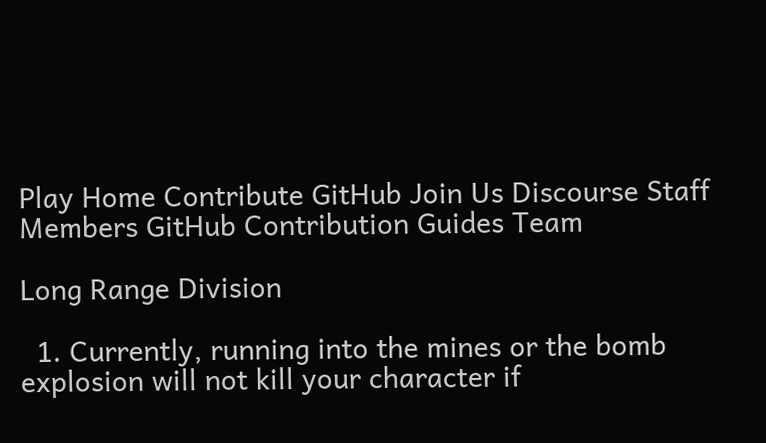Play Home Contribute GitHub Join Us Discourse Staff Members GitHub Contribution Guides Team

Long Range Division

  1. Currently, running into the mines or the bomb explosion will not kill your character if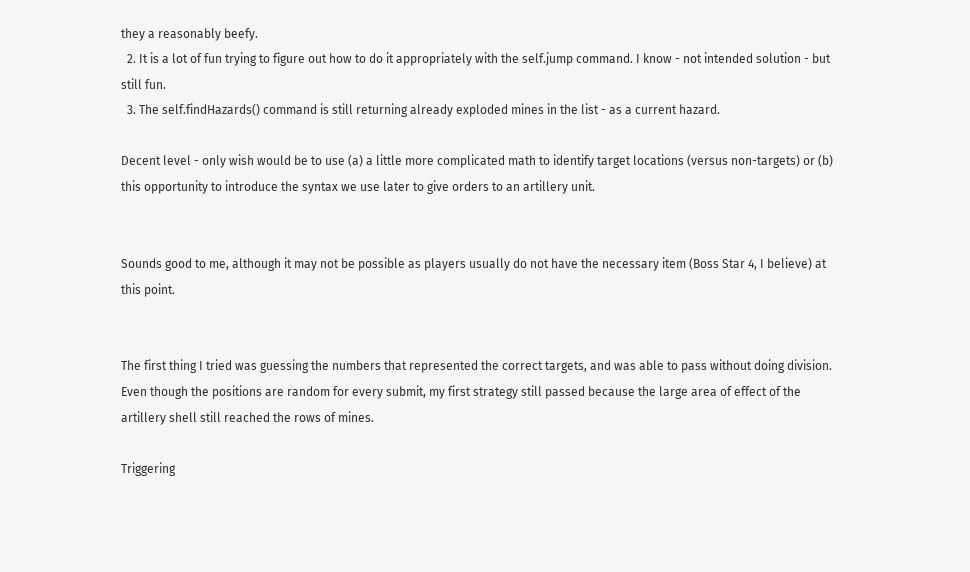they a reasonably beefy.
  2. It is a lot of fun trying to figure out how to do it appropriately with the self.jump command. I know - not intended solution - but still fun.
  3. The self.findHazards() command is still returning already exploded mines in the list - as a current hazard.

Decent level - only wish would be to use (a) a little more complicated math to identify target locations (versus non-targets) or (b) this opportunity to introduce the syntax we use later to give orders to an artillery unit.


Sounds good to me, although it may not be possible as players usually do not have the necessary item (Boss Star 4, I believe) at this point.


The first thing I tried was guessing the numbers that represented the correct targets, and was able to pass without doing division. Even though the positions are random for every submit, my first strategy still passed because the large area of effect of the artillery shell still reached the rows of mines.

Triggering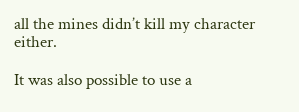all the mines didn’t kill my character either.

It was also possible to use a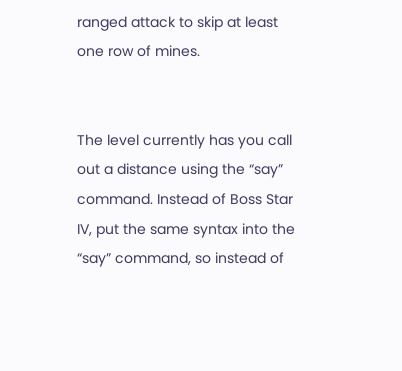ranged attack to skip at least one row of mines.


The level currently has you call out a distance using the “say” command. Instead of Boss Star IV, put the same syntax into the “say” command, so instead of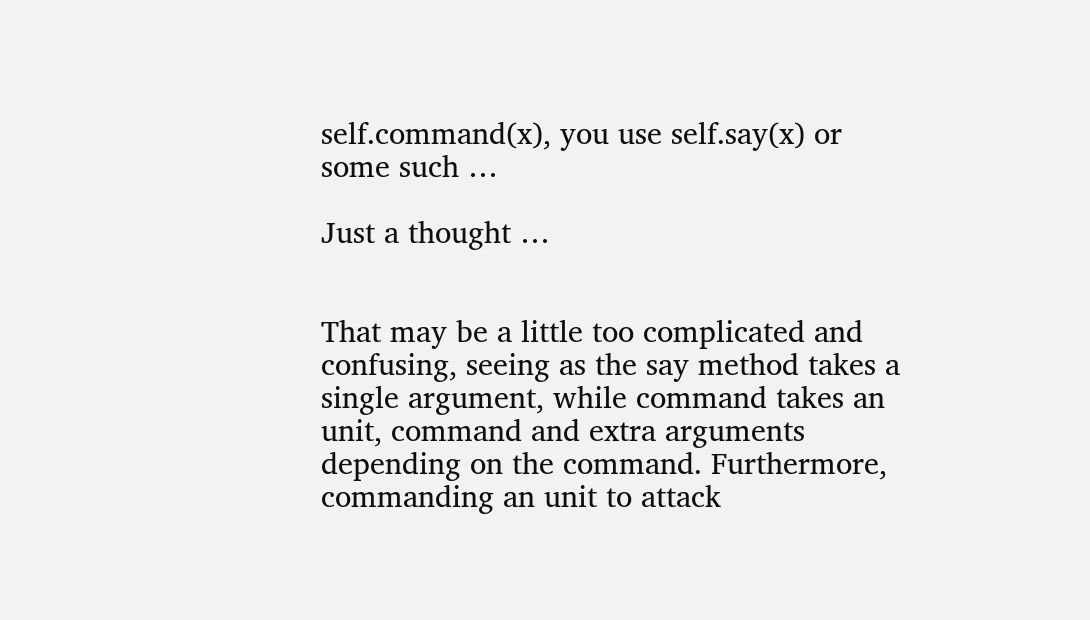self.command(x), you use self.say(x) or some such …

Just a thought …


That may be a little too complicated and confusing, seeing as the say method takes a single argument, while command takes an unit, command and extra arguments depending on the command. Furthermore, commanding an unit to attack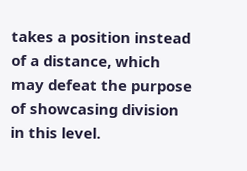takes a position instead of a distance, which may defeat the purpose of showcasing division in this level.